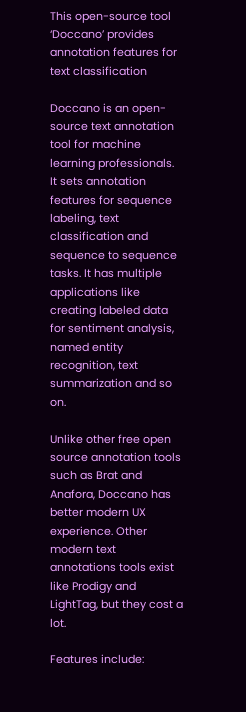This open-source tool ‘Doccano’ provides annotation features for text classification

Doccano is an open-source text annotation tool for machine learning professionals. It sets annotation features for sequence labeling, text classification and sequence to sequence tasks. It has multiple applications like creating labeled data for sentiment analysis, named entity recognition, text summarization and so on.

Unlike other free open source annotation tools such as Brat and Anafora, Doccano has better modern UX experience. Other modern text annotations tools exist like Prodigy and LightTag, but they cost a lot.

Features include: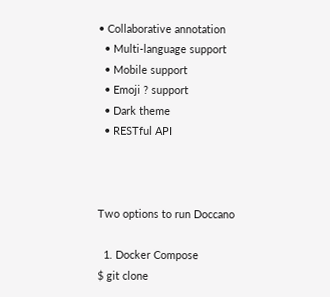• Collaborative annotation
  • Multi-language support
  • Mobile support
  • Emoji ? support
  • Dark theme
  • RESTful API



Two options to run Doccano

  1. Docker Compose
$ git clone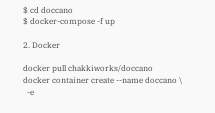$ cd doccano
$ docker-compose -f up

2. Docker

docker pull chakkiworks/doccano
docker container create --name doccano \
  -e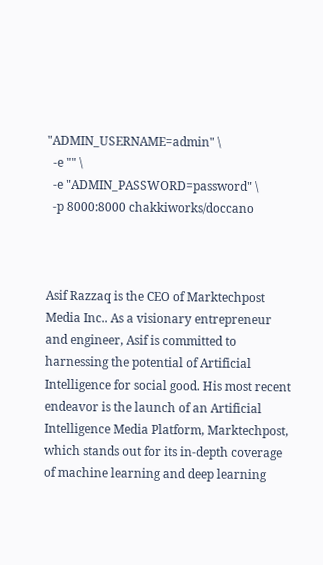"ADMIN_USERNAME=admin" \
  -e "" \
  -e "ADMIN_PASSWORD=password" \
  -p 8000:8000 chakkiworks/doccano



Asif Razzaq is the CEO of Marktechpost Media Inc.. As a visionary entrepreneur and engineer, Asif is committed to harnessing the potential of Artificial Intelligence for social good. His most recent endeavor is the launch of an Artificial Intelligence Media Platform, Marktechpost, which stands out for its in-depth coverage of machine learning and deep learning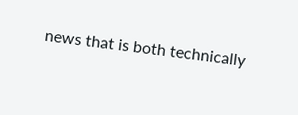news that is both technically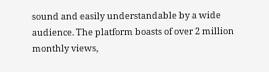sound and easily understandable by a wide audience. The platform boasts of over 2 million monthly views,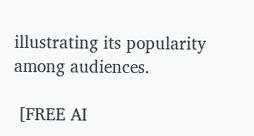illustrating its popularity among audiences.

 [FREE AI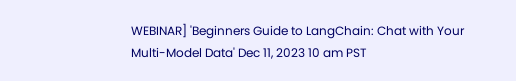WEBINAR] 'Beginners Guide to LangChain: Chat with Your Multi-Model Data' Dec 11, 2023 10 am PST